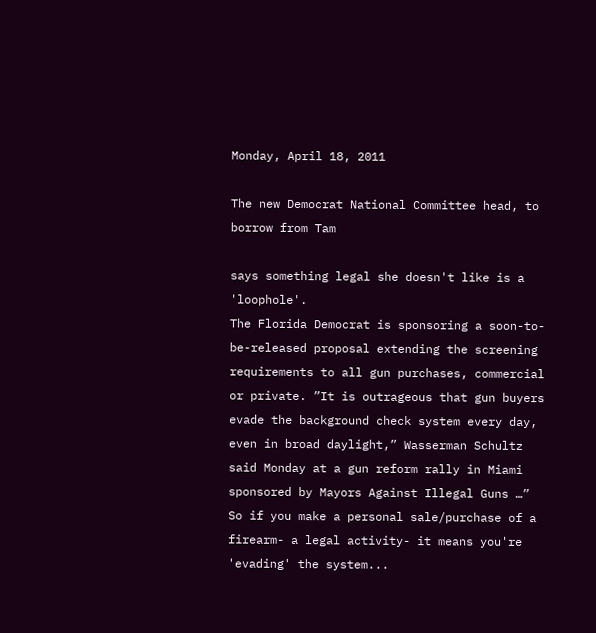Monday, April 18, 2011

The new Democrat National Committee head, to borrow from Tam

says something legal she doesn't like is a 'loophole'.
The Florida Democrat is sponsoring a soon-to-be-released proposal extending the screening requirements to all gun purchases, commercial or private. ”It is outrageous that gun buyers evade the background check system every day, even in broad daylight,” Wasserman Schultz said Monday at a gun reform rally in Miami sponsored by Mayors Against Illegal Guns …”
So if you make a personal sale/purchase of a firearm- a legal activity- it means you're 'evading' the system...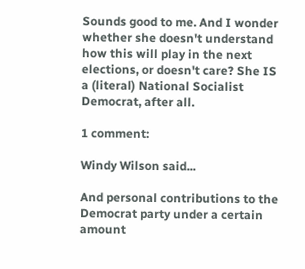Sounds good to me. And I wonder whether she doesn't understand how this will play in the next elections, or doesn't care? She IS a (literal) National Socialist Democrat, after all.

1 comment:

Windy Wilson said...

And personal contributions to the Democrat party under a certain amount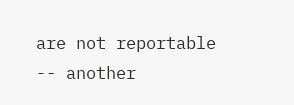are not reportable -- another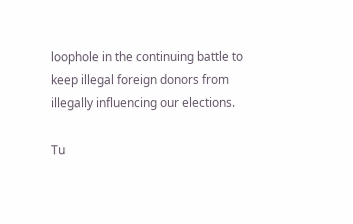loophole in the continuing battle to keep illegal foreign donors from illegally influencing our elections.

Tu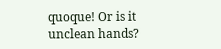quoque! Or is it unclean hands?